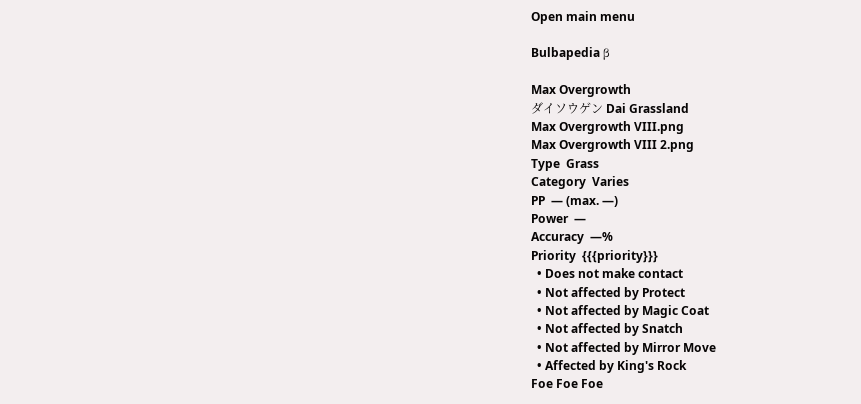Open main menu

Bulbapedia β

Max Overgrowth
ダイソウゲン Dai Grassland
Max Overgrowth VIII.png
Max Overgrowth VIII 2.png
Type  Grass
Category  Varies
PP  — (max. —)
Power  —
Accuracy  —%
Priority  {{{priority}}}
  • Does not make contact
  • Not affected by Protect
  • Not affected by Magic Coat
  • Not affected by Snatch
  • Not affected by Mirror Move
  • Affected by King's Rock
Foe Foe Foe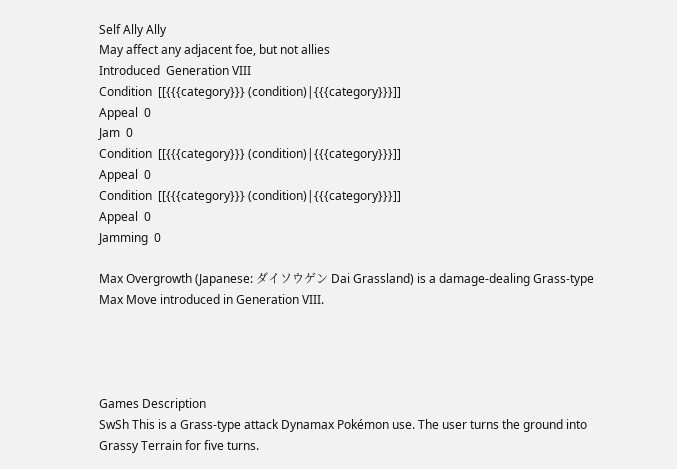Self Ally Ally
May affect any adjacent foe, but not allies
Introduced  Generation VIII
Condition  [[{{{category}}} (condition)|{{{category}}}]]
Appeal  0
Jam  0
Condition  [[{{{category}}} (condition)|{{{category}}}]]
Appeal  0
Condition  [[{{{category}}} (condition)|{{{category}}}]]
Appeal  0
Jamming  0

Max Overgrowth (Japanese: ダイソウゲン Dai Grassland) is a damage-dealing Grass-type Max Move introduced in Generation VIII.




Games Description
SwSh This is a Grass-type attack Dynamax Pokémon use. The user turns the ground into Grassy Terrain for five turns.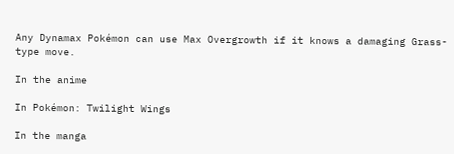Any Dynamax Pokémon can use Max Overgrowth if it knows a damaging Grass-type move.

In the anime

In Pokémon: Twilight Wings

In the manga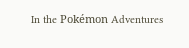In the Pokémon Adventures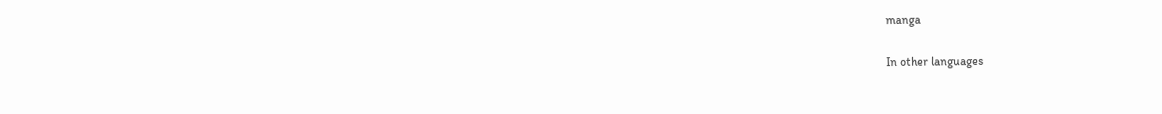manga

In other languages